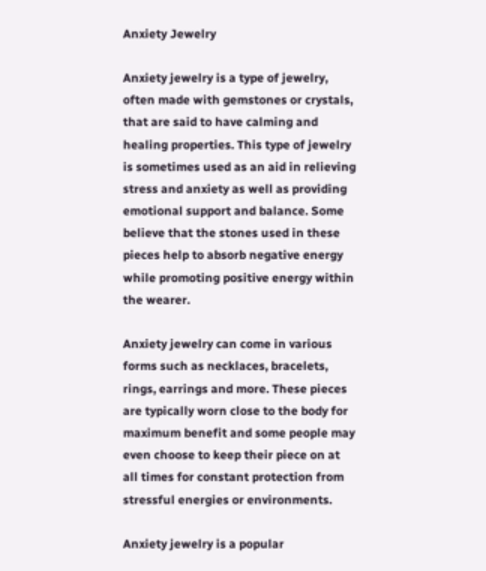Anxiety Jewelry

Anxiety jewelry is a type of jewelry, often made with gemstones or crystals, that are said to have calming and healing properties. This type of jewelry is sometimes used as an aid in relieving stress and anxiety as well as providing emotional support and balance. Some believe that the stones used in these pieces help to absorb negative energy while promoting positive energy within the wearer.

Anxiety jewelry can come in various forms such as necklaces, bracelets, rings, earrings and more. These pieces are typically worn close to the body for maximum benefit and some people may even choose to keep their piece on at all times for constant protection from stressful energies or environments.

Anxiety jewelry is a popular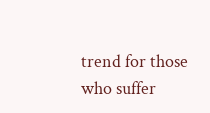trend for those who suffer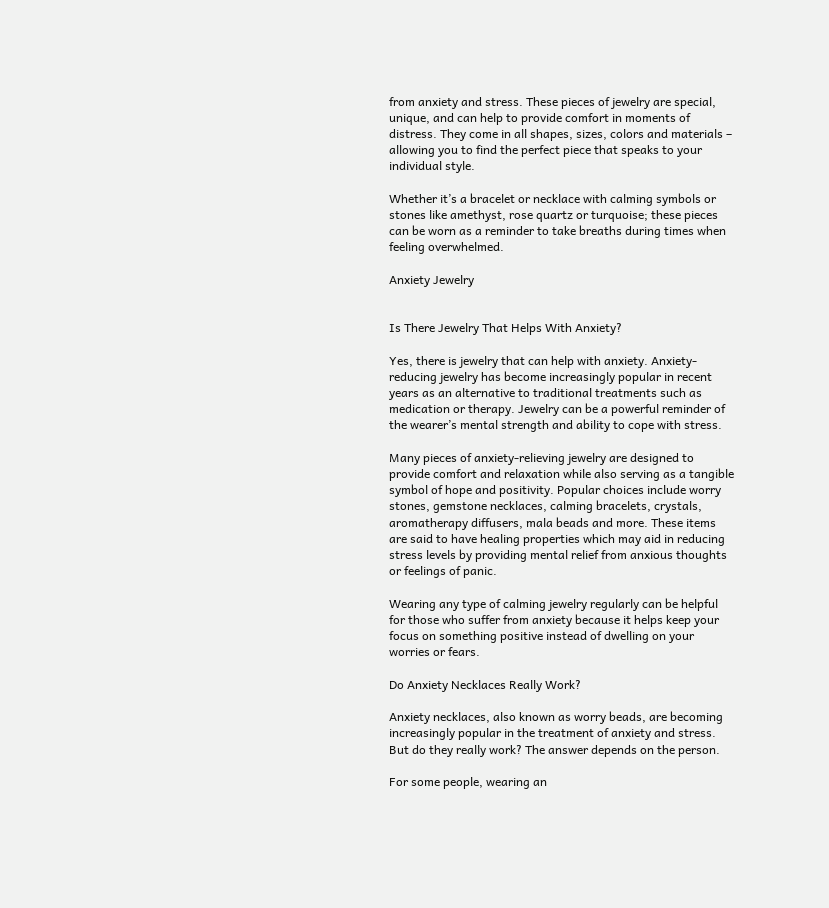from anxiety and stress. These pieces of jewelry are special, unique, and can help to provide comfort in moments of distress. They come in all shapes, sizes, colors and materials – allowing you to find the perfect piece that speaks to your individual style.

Whether it’s a bracelet or necklace with calming symbols or stones like amethyst, rose quartz or turquoise; these pieces can be worn as a reminder to take breaths during times when feeling overwhelmed.

Anxiety Jewelry


Is There Jewelry That Helps With Anxiety?

Yes, there is jewelry that can help with anxiety. Anxiety-reducing jewelry has become increasingly popular in recent years as an alternative to traditional treatments such as medication or therapy. Jewelry can be a powerful reminder of the wearer’s mental strength and ability to cope with stress.

Many pieces of anxiety-relieving jewelry are designed to provide comfort and relaxation while also serving as a tangible symbol of hope and positivity. Popular choices include worry stones, gemstone necklaces, calming bracelets, crystals, aromatherapy diffusers, mala beads and more. These items are said to have healing properties which may aid in reducing stress levels by providing mental relief from anxious thoughts or feelings of panic.

Wearing any type of calming jewelry regularly can be helpful for those who suffer from anxiety because it helps keep your focus on something positive instead of dwelling on your worries or fears.

Do Anxiety Necklaces Really Work?

Anxiety necklaces, also known as worry beads, are becoming increasingly popular in the treatment of anxiety and stress. But do they really work? The answer depends on the person.

For some people, wearing an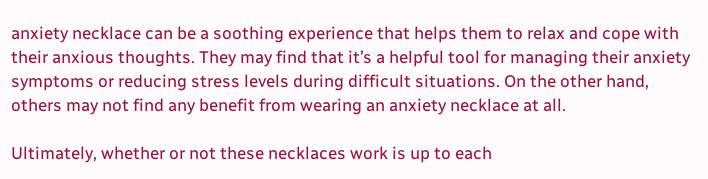anxiety necklace can be a soothing experience that helps them to relax and cope with their anxious thoughts. They may find that it’s a helpful tool for managing their anxiety symptoms or reducing stress levels during difficult situations. On the other hand, others may not find any benefit from wearing an anxiety necklace at all.

Ultimately, whether or not these necklaces work is up to each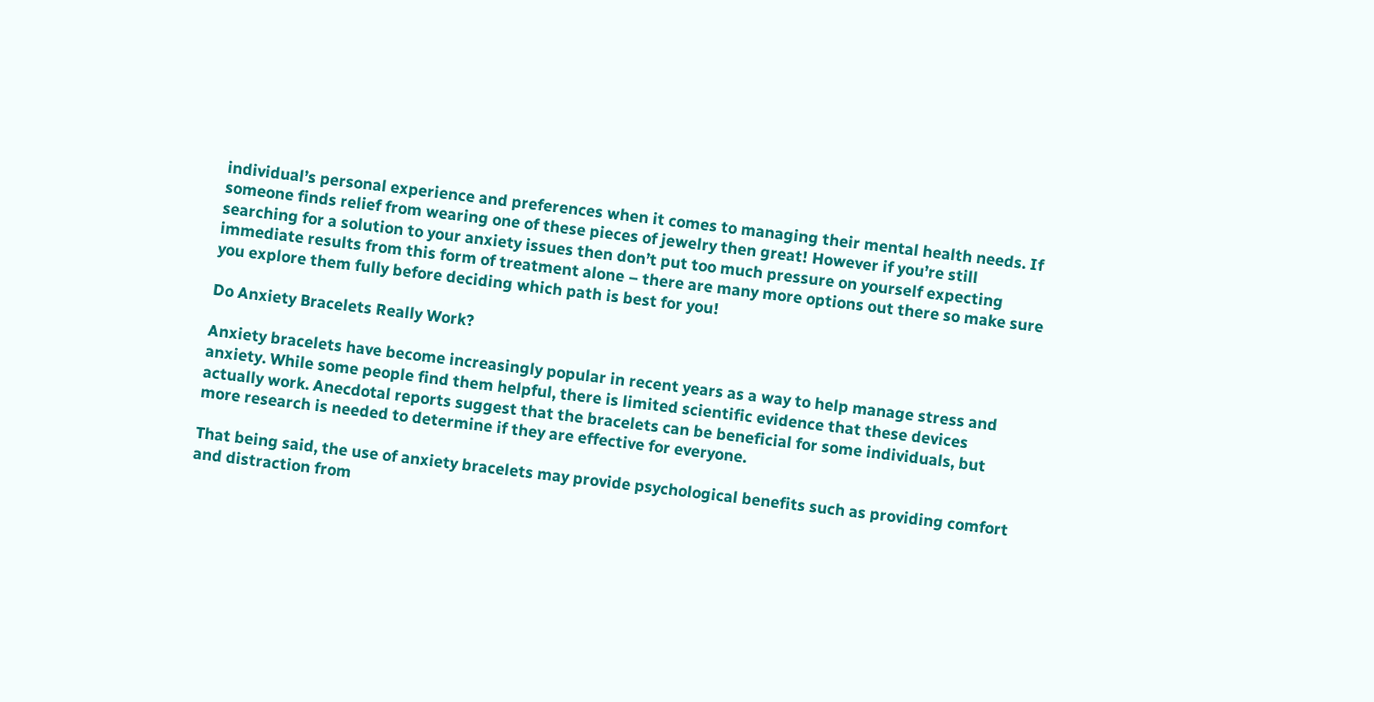individual’s personal experience and preferences when it comes to managing their mental health needs. If someone finds relief from wearing one of these pieces of jewelry then great! However if you’re still searching for a solution to your anxiety issues then don’t put too much pressure on yourself expecting immediate results from this form of treatment alone – there are many more options out there so make sure you explore them fully before deciding which path is best for you!

Do Anxiety Bracelets Really Work?

Anxiety bracelets have become increasingly popular in recent years as a way to help manage stress and anxiety. While some people find them helpful, there is limited scientific evidence that these devices actually work. Anecdotal reports suggest that the bracelets can be beneficial for some individuals, but more research is needed to determine if they are effective for everyone.

That being said, the use of anxiety bracelets may provide psychological benefits such as providing comfort and distraction from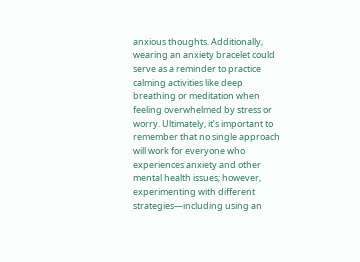anxious thoughts. Additionally, wearing an anxiety bracelet could serve as a reminder to practice calming activities like deep breathing or meditation when feeling overwhelmed by stress or worry. Ultimately, it’s important to remember that no single approach will work for everyone who experiences anxiety and other mental health issues; however, experimenting with different strategies—including using an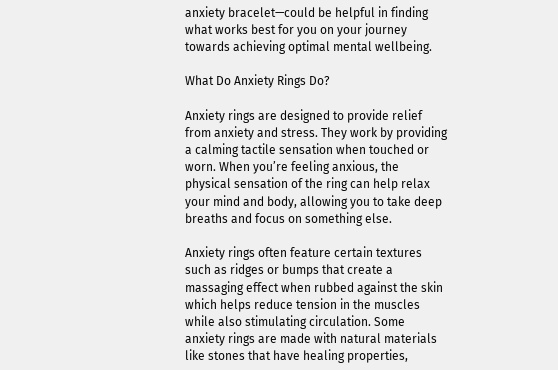anxiety bracelet—could be helpful in finding what works best for you on your journey towards achieving optimal mental wellbeing.

What Do Anxiety Rings Do?

Anxiety rings are designed to provide relief from anxiety and stress. They work by providing a calming tactile sensation when touched or worn. When you’re feeling anxious, the physical sensation of the ring can help relax your mind and body, allowing you to take deep breaths and focus on something else.

Anxiety rings often feature certain textures such as ridges or bumps that create a massaging effect when rubbed against the skin which helps reduce tension in the muscles while also stimulating circulation. Some anxiety rings are made with natural materials like stones that have healing properties,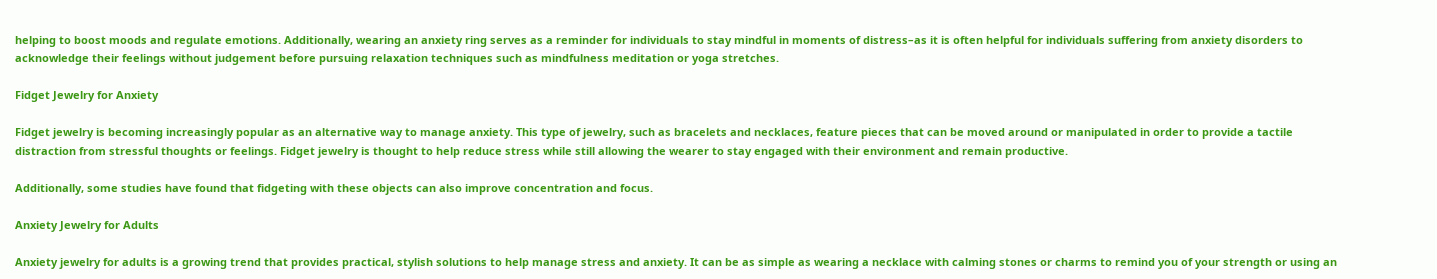helping to boost moods and regulate emotions. Additionally, wearing an anxiety ring serves as a reminder for individuals to stay mindful in moments of distress–as it is often helpful for individuals suffering from anxiety disorders to acknowledge their feelings without judgement before pursuing relaxation techniques such as mindfulness meditation or yoga stretches.

Fidget Jewelry for Anxiety

Fidget jewelry is becoming increasingly popular as an alternative way to manage anxiety. This type of jewelry, such as bracelets and necklaces, feature pieces that can be moved around or manipulated in order to provide a tactile distraction from stressful thoughts or feelings. Fidget jewelry is thought to help reduce stress while still allowing the wearer to stay engaged with their environment and remain productive.

Additionally, some studies have found that fidgeting with these objects can also improve concentration and focus.

Anxiety Jewelry for Adults

Anxiety jewelry for adults is a growing trend that provides practical, stylish solutions to help manage stress and anxiety. It can be as simple as wearing a necklace with calming stones or charms to remind you of your strength or using an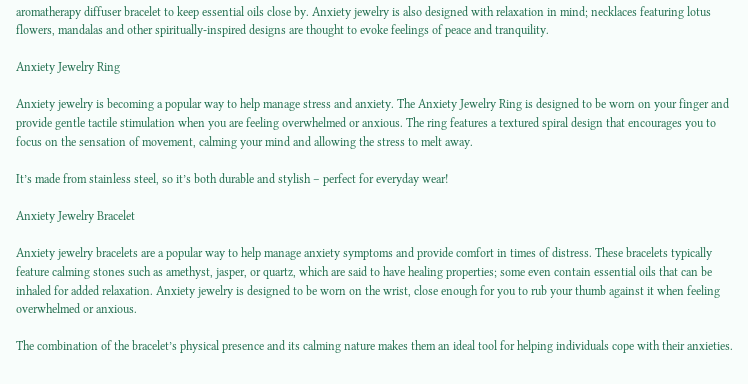aromatherapy diffuser bracelet to keep essential oils close by. Anxiety jewelry is also designed with relaxation in mind; necklaces featuring lotus flowers, mandalas and other spiritually-inspired designs are thought to evoke feelings of peace and tranquility.

Anxiety Jewelry Ring

Anxiety jewelry is becoming a popular way to help manage stress and anxiety. The Anxiety Jewelry Ring is designed to be worn on your finger and provide gentle tactile stimulation when you are feeling overwhelmed or anxious. The ring features a textured spiral design that encourages you to focus on the sensation of movement, calming your mind and allowing the stress to melt away.

It’s made from stainless steel, so it’s both durable and stylish – perfect for everyday wear!

Anxiety Jewelry Bracelet

Anxiety jewelry bracelets are a popular way to help manage anxiety symptoms and provide comfort in times of distress. These bracelets typically feature calming stones such as amethyst, jasper, or quartz, which are said to have healing properties; some even contain essential oils that can be inhaled for added relaxation. Anxiety jewelry is designed to be worn on the wrist, close enough for you to rub your thumb against it when feeling overwhelmed or anxious.

The combination of the bracelet’s physical presence and its calming nature makes them an ideal tool for helping individuals cope with their anxieties.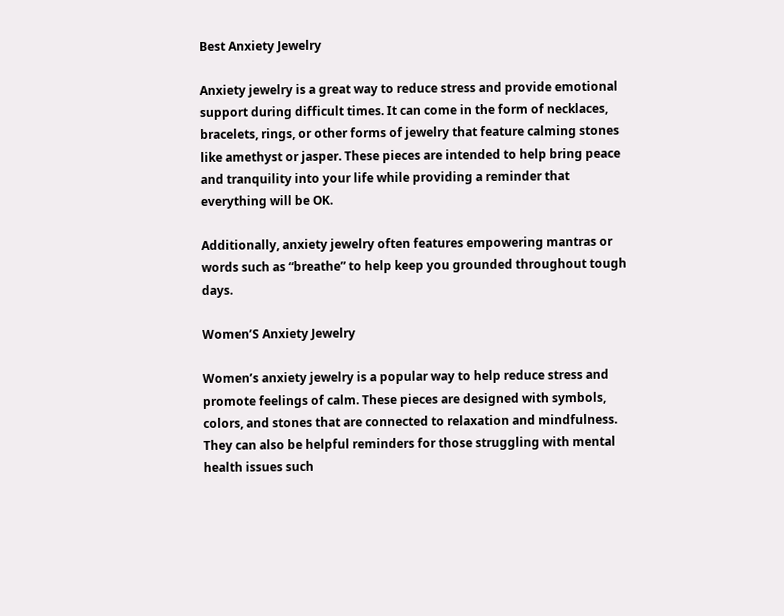Best Anxiety Jewelry

Anxiety jewelry is a great way to reduce stress and provide emotional support during difficult times. It can come in the form of necklaces, bracelets, rings, or other forms of jewelry that feature calming stones like amethyst or jasper. These pieces are intended to help bring peace and tranquility into your life while providing a reminder that everything will be OK.

Additionally, anxiety jewelry often features empowering mantras or words such as “breathe” to help keep you grounded throughout tough days.

Women’S Anxiety Jewelry

Women’s anxiety jewelry is a popular way to help reduce stress and promote feelings of calm. These pieces are designed with symbols, colors, and stones that are connected to relaxation and mindfulness. They can also be helpful reminders for those struggling with mental health issues such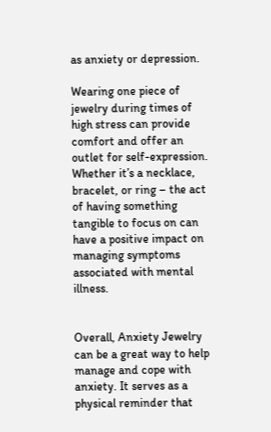as anxiety or depression.

Wearing one piece of jewelry during times of high stress can provide comfort and offer an outlet for self-expression. Whether it’s a necklace, bracelet, or ring – the act of having something tangible to focus on can have a positive impact on managing symptoms associated with mental illness.


Overall, Anxiety Jewelry can be a great way to help manage and cope with anxiety. It serves as a physical reminder that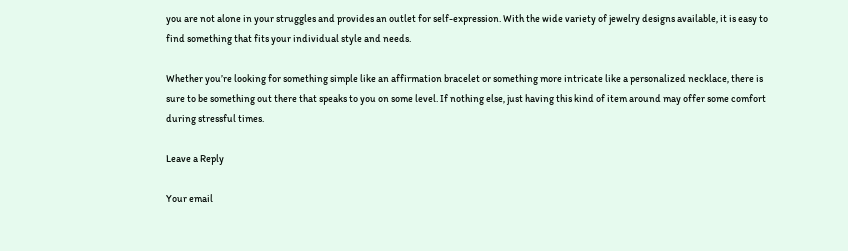you are not alone in your struggles and provides an outlet for self-expression. With the wide variety of jewelry designs available, it is easy to find something that fits your individual style and needs.

Whether you’re looking for something simple like an affirmation bracelet or something more intricate like a personalized necklace, there is sure to be something out there that speaks to you on some level. If nothing else, just having this kind of item around may offer some comfort during stressful times.

Leave a Reply

Your email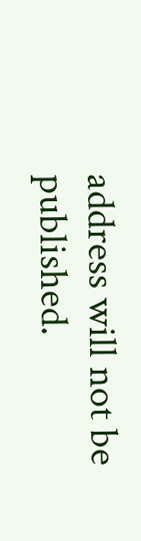address will not be published.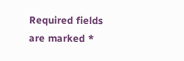Required fields are marked *